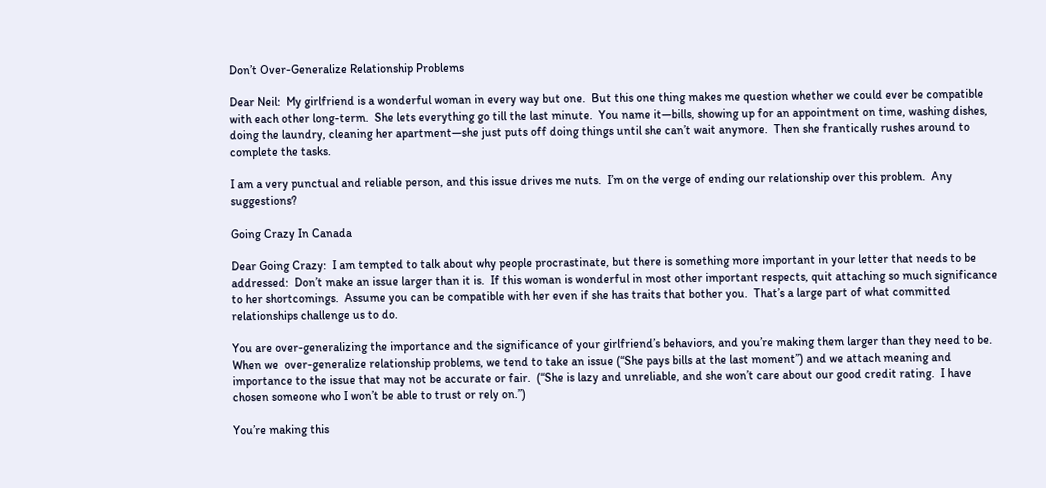Don’t Over-Generalize Relationship Problems

Dear Neil:  My girlfriend is a wonderful woman in every way but one.  But this one thing makes me question whether we could ever be compatible with each other long-term.  She lets everything go till the last minute.  You name it—bills, showing up for an appointment on time, washing dishes, doing the laundry, cleaning her apartment—she just puts off doing things until she can’t wait anymore.  Then she frantically rushes around to complete the tasks.

I am a very punctual and reliable person, and this issue drives me nuts.  I’m on the verge of ending our relationship over this problem.  Any suggestions?

Going Crazy In Canada

Dear Going Crazy:  I am tempted to talk about why people procrastinate, but there is something more important in your letter that needs to be addressed:  Don’t make an issue larger than it is.  If this woman is wonderful in most other important respects, quit attaching so much significance to her shortcomings.  Assume you can be compatible with her even if she has traits that bother you.  That’s a large part of what committed relationships challenge us to do.

You are over-generalizing the importance and the significance of your girlfriend’s behaviors, and you’re making them larger than they need to be.  When we  over-generalize relationship problems, we tend to take an issue (“She pays bills at the last moment”) and we attach meaning and importance to the issue that may not be accurate or fair.  (“She is lazy and unreliable, and she won’t care about our good credit rating.  I have chosen someone who I won’t be able to trust or rely on.”)

You’re making this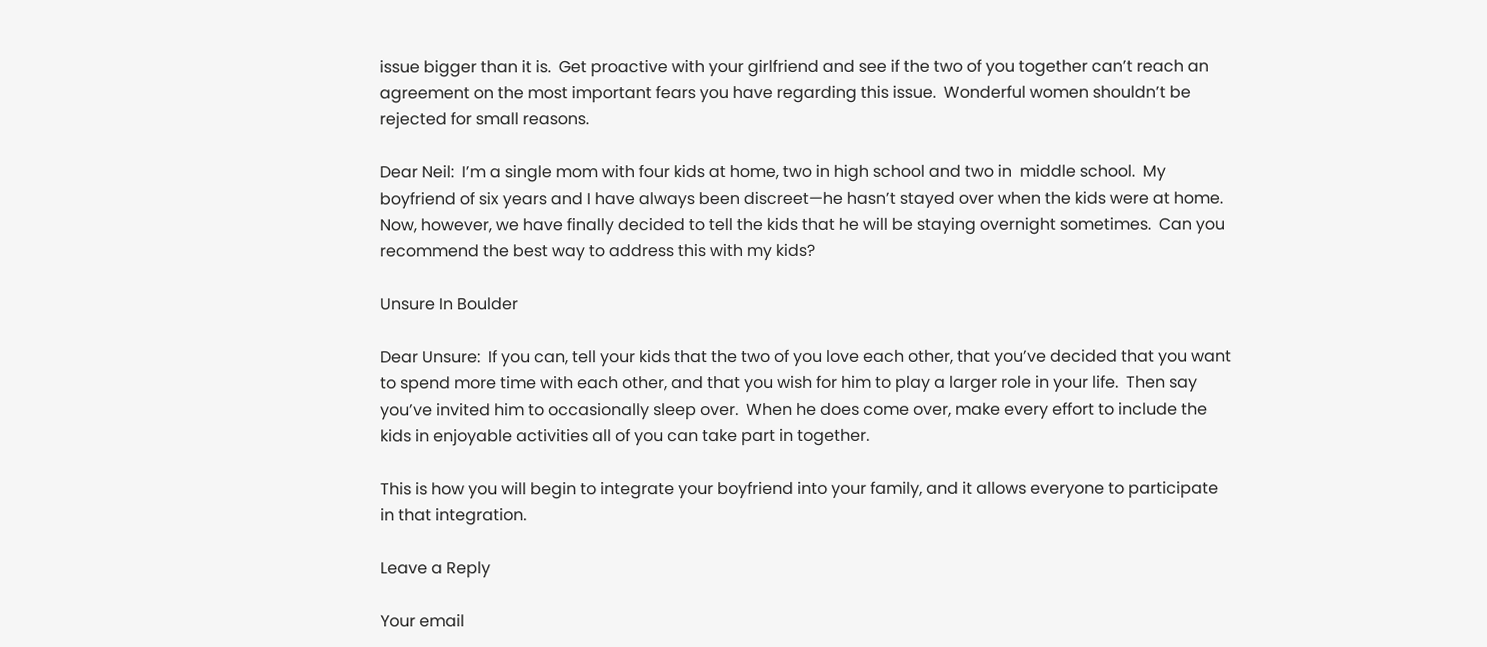issue bigger than it is.  Get proactive with your girlfriend and see if the two of you together can’t reach an agreement on the most important fears you have regarding this issue.  Wonderful women shouldn’t be rejected for small reasons.

Dear Neil:  I’m a single mom with four kids at home, two in high school and two in  middle school.  My boyfriend of six years and I have always been discreet—he hasn’t stayed over when the kids were at home.  Now, however, we have finally decided to tell the kids that he will be staying overnight sometimes.  Can you recommend the best way to address this with my kids?

Unsure In Boulder

Dear Unsure:  If you can, tell your kids that the two of you love each other, that you’ve decided that you want to spend more time with each other, and that you wish for him to play a larger role in your life.  Then say you’ve invited him to occasionally sleep over.  When he does come over, make every effort to include the kids in enjoyable activities all of you can take part in together.

This is how you will begin to integrate your boyfriend into your family, and it allows everyone to participate in that integration.

Leave a Reply

Your email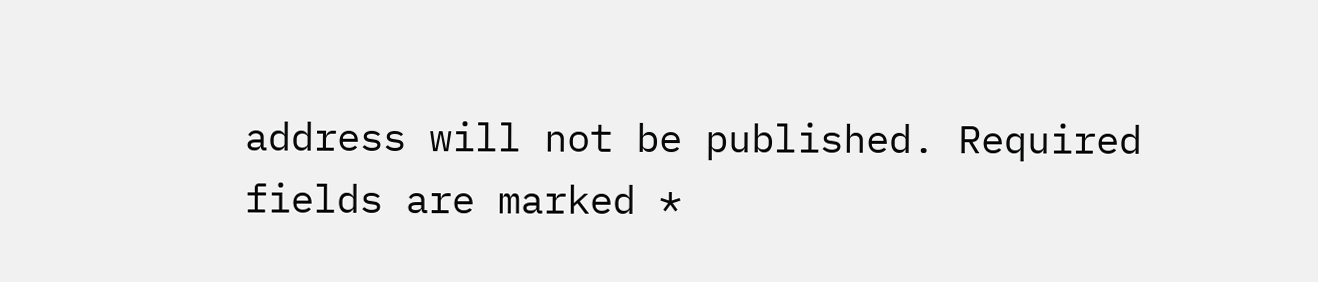address will not be published. Required fields are marked *